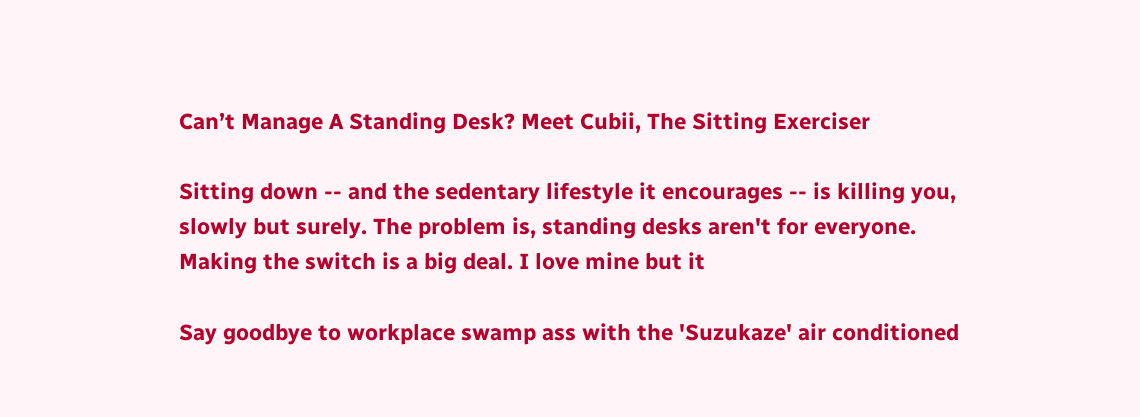Can’t Manage A Standing Desk? Meet Cubii, The Sitting Exerciser

Sitting down -- and the sedentary lifestyle it encourages -- is killing you, slowly but surely. The problem is, standing desks aren't for everyone. Making the switch is a big deal. I love mine but it

Say goodbye to workplace swamp ass with the 'Suzukaze' air conditioned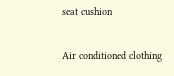seat cushion

Air conditioned clothing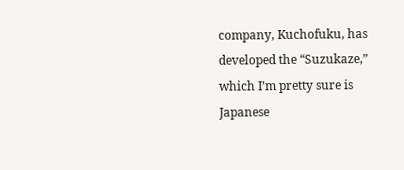company, Kuchofuku, has developed the “Suzukaze,” which I’m pretty sure is Japanese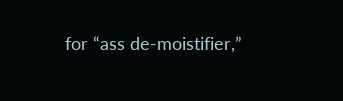for “ass de-moistifier,”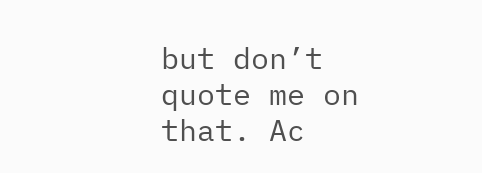but don’t quote me on that. Ac